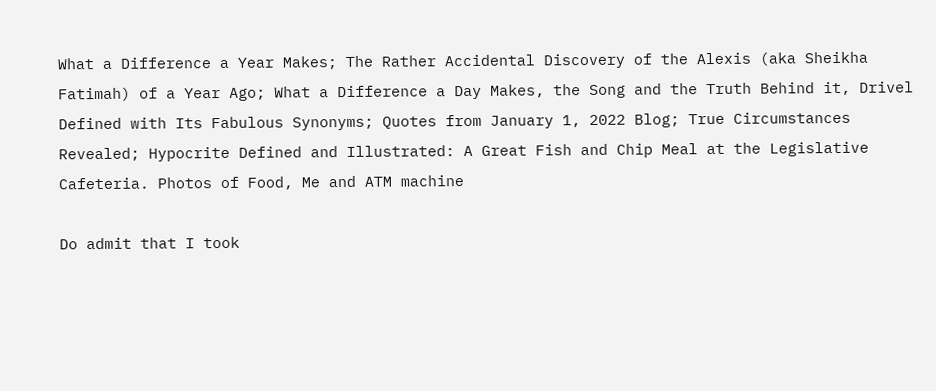What a Difference a Year Makes; The Rather Accidental Discovery of the Alexis (aka Sheikha Fatimah) of a Year Ago; What a Difference a Day Makes, the Song and the Truth Behind it, Drivel Defined with Its Fabulous Synonyms; Quotes from January 1, 2022 Blog; True Circumstances Revealed; Hypocrite Defined and Illustrated: A Great Fish and Chip Meal at the Legislative Cafeteria. Photos of Food, Me and ATM machine

Do admit that I took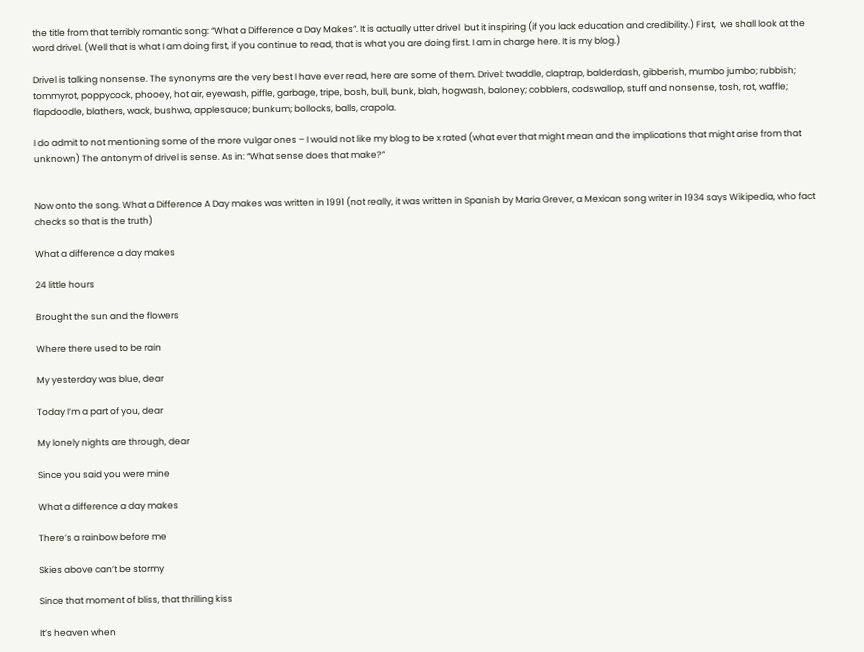the title from that terribly romantic song: “What a Difference a Day Makes”. It is actually utter drivel  but it inspiring (if you lack education and credibility.) First,  we shall look at the word drivel. (Well that is what I am doing first, if you continue to read, that is what you are doing first. I am in charge here. It is my blog.)

Drivel is talking nonsense. The synonyms are the very best I have ever read, here are some of them. Drivel: twaddle, claptrap, balderdash, gibberish, mumbo jumbo; rubbish; tommyrot, poppycock, phooey, hot air, eyewash, piffle, garbage, tripe, bosh, bull, bunk, blah, hogwash, baloney; cobblers, codswallop, stuff and nonsense, tosh, rot, waffle; flapdoodle, blathers, wack, bushwa, applesauce; bunkum; bollocks, balls, crapola.

I do admit to not mentioning some of the more vulgar ones – I would not like my blog to be x rated (what ever that might mean and the implications that might arise from that unknown) The antonym of drivel is sense. As in: “What sense does that make?”


Now onto the song. What a Difference A Day makes was written in 1991 (not really, it was written in Spanish by Maria Grever, a Mexican song writer in 1934 says Wikipedia, who fact checks so that is the truth)

What a difference a day makes

24 little hours

Brought the sun and the flowers

Where there used to be rain

My yesterday was blue, dear

Today I’m a part of you, dear

My lonely nights are through, dear

Since you said you were mine

What a difference a day makes

There’s a rainbow before me

Skies above can’t be stormy

Since that moment of bliss, that thrilling kiss

It’s heaven when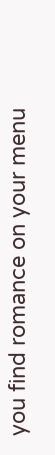you find romance on your menu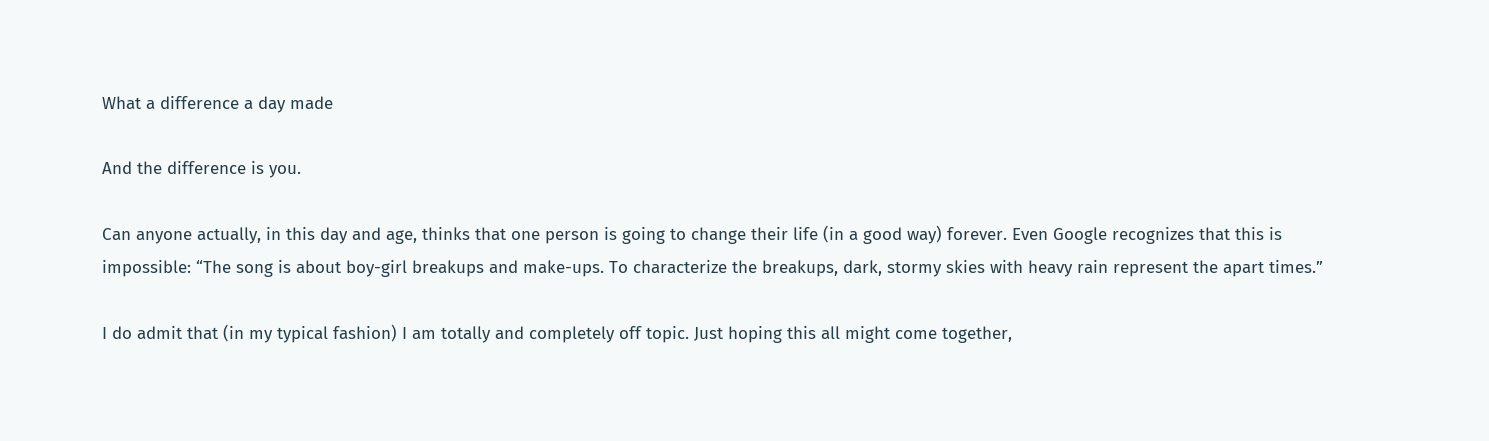What a difference a day made

And the difference is you.

Can anyone actually, in this day and age, thinks that one person is going to change their life (in a good way) forever. Even Google recognizes that this is impossible: “The song is about boy-girl breakups and make-ups. To characterize the breakups, dark, stormy skies with heavy rain represent the apart times.”

I do admit that (in my typical fashion) I am totally and completely off topic. Just hoping this all might come together,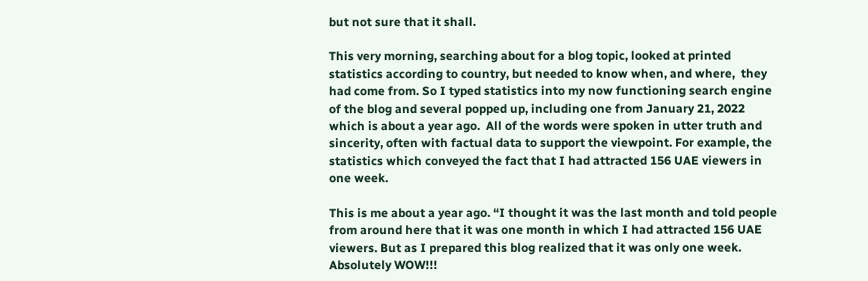but not sure that it shall.

This very morning, searching about for a blog topic, looked at printed statistics according to country, but needed to know when, and where,  they had come from. So I typed statistics into my now functioning search engine of the blog and several popped up, including one from January 21, 2022 which is about a year ago.  All of the words were spoken in utter truth and sincerity, often with factual data to support the viewpoint. For example, the statistics which conveyed the fact that I had attracted 156 UAE viewers in one week.

This is me about a year ago. “I thought it was the last month and told people from around here that it was one month in which I had attracted 156 UAE viewers. But as I prepared this blog realized that it was only one week. Absolutely WOW!!!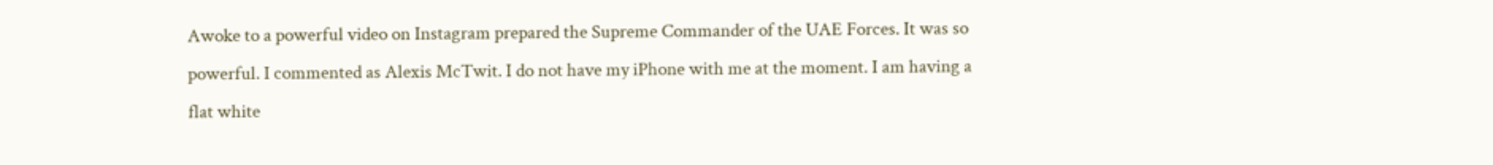Awoke to a powerful video on Instagram prepared the Supreme Commander of the UAE Forces. It was so powerful. I commented as Alexis McTwit. I do not have my iPhone with me at the moment. I am having a flat white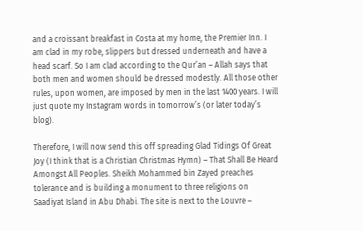and a croissant breakfast in Costa at my home, the Premier Inn. I am clad in my robe, slippers but dressed underneath and have a head scarf. So I am clad according to the Qur’an – Allah says that both men and women should be dressed modestly. All those other rules, upon women, are imposed by men in the last 1400 years. I will just quote my Instagram words in tomorrow’s (or later today’s blog).

Therefore, I will now send this off spreading Glad Tidings Of Great Joy (I think that is a Christian Christmas Hymn) – That Shall Be Heard Amongst All Peoples. Sheikh Mohammed bin Zayed preaches tolerance and is building a monument to three religions on Saadiyat Island in Abu Dhabi. The site is next to the Louvre –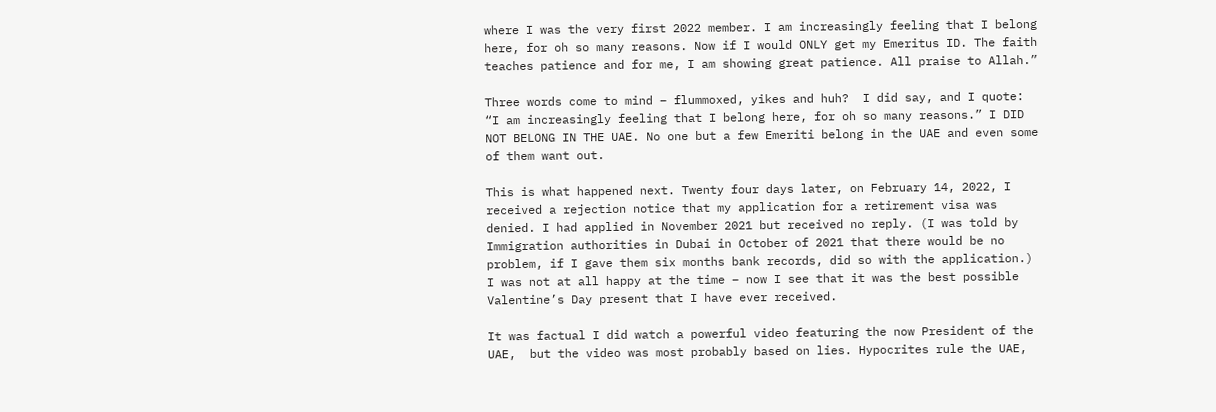where I was the very first 2022 member. I am increasingly feeling that I belong here, for oh so many reasons. Now if I would ONLY get my Emeritus ID. The faith teaches patience and for me, I am showing great patience. All praise to Allah.”

Three words come to mind – flummoxed, yikes and huh?  I did say, and I quote: “I am increasingly feeling that I belong here, for oh so many reasons.” I DID NOT BELONG IN THE UAE. No one but a few Emeriti belong in the UAE and even some of them want out.

This is what happened next. Twenty four days later, on February 14, 2022, I received a rejection notice that my application for a retirement visa was denied. I had applied in November 2021 but received no reply. (I was told by Immigration authorities in Dubai in October of 2021 that there would be no problem, if I gave them six months bank records, did so with the application.)  I was not at all happy at the time – now I see that it was the best possible  Valentine’s Day present that I have ever received.

It was factual I did watch a powerful video featuring the now President of the UAE,  but the video was most probably based on lies. Hypocrites rule the UAE,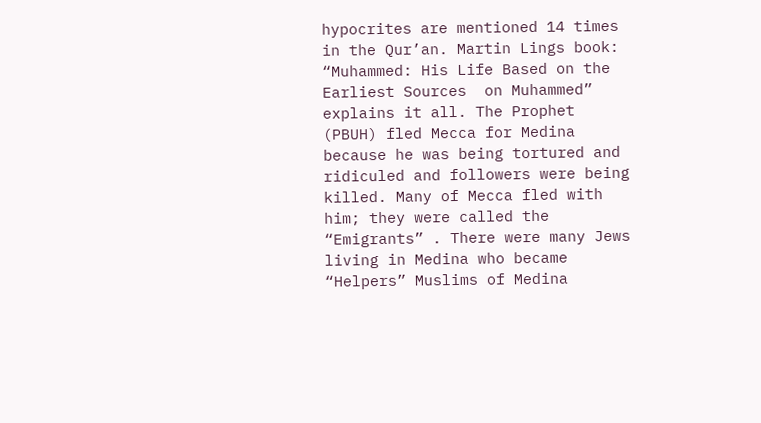hypocrites are mentioned 14 times in the Qur’an. Martin Lings book: “Muhammed: His Life Based on the Earliest Sources  on Muhammed”  explains it all. The Prophet (PBUH) fled Mecca for Medina because he was being tortured and ridiculed and followers were being killed. Many of Mecca fled with him; they were called the “Emigrants” . There were many Jews living in Medina who became “Helpers” Muslims of Medina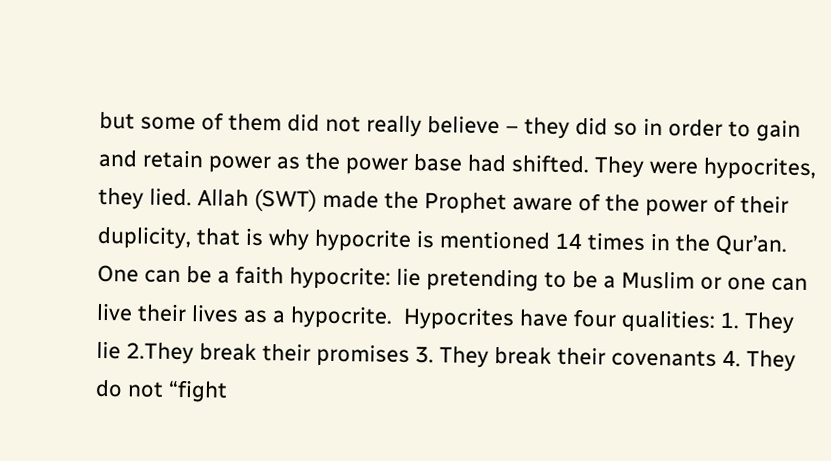but some of them did not really believe – they did so in order to gain and retain power as the power base had shifted. They were hypocrites, they lied. Allah (SWT) made the Prophet aware of the power of their duplicity, that is why hypocrite is mentioned 14 times in the Qur’an. One can be a faith hypocrite: lie pretending to be a Muslim or one can live their lives as a hypocrite.  Hypocrites have four qualities: 1. They lie 2.They break their promises 3. They break their covenants 4. They do not “fight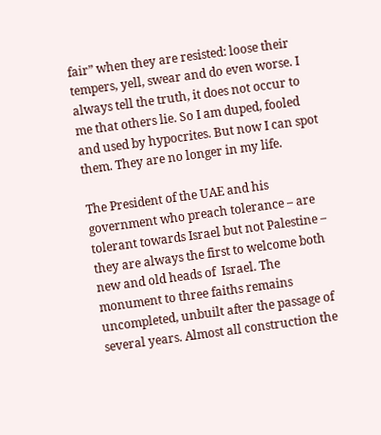fair” when they are resisted: loose their tempers, yell, swear and do even worse. I always tell the truth, it does not occur to me that others lie. So I am duped, fooled and used by hypocrites. But now I can spot them. They are no longer in my life.

The President of the UAE and his government who preach tolerance – are tolerant towards Israel but not Palestine – they are always the first to welcome both new and old heads of  Israel. The monument to three faiths remains uncompleted, unbuilt after the passage of several years. Almost all construction the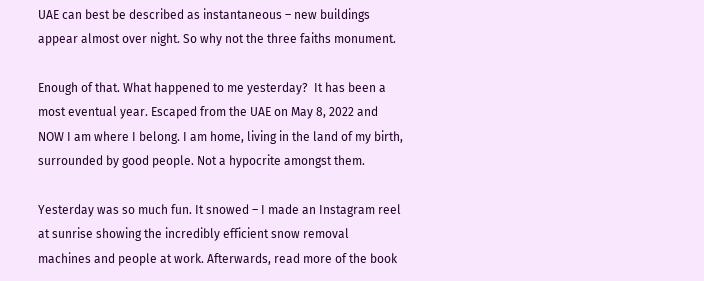UAE can best be described as instantaneous – new buildings appear almost over night. So why not the three faiths monument.

Enough of that. What happened to me yesterday?  It has been a most eventual year. Escaped from the UAE on May 8, 2022 and NOW I am where I belong. I am home, living in the land of my birth, surrounded by good people. Not a hypocrite amongst them.

Yesterday was so much fun. It snowed – I made an Instagram reel at sunrise showing the incredibly efficient snow removal machines and people at work. Afterwards, read more of the book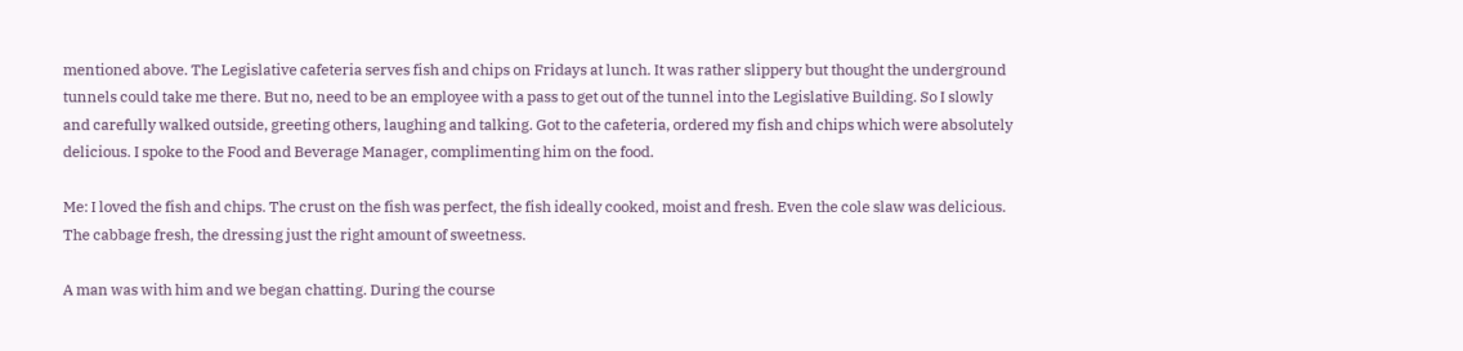mentioned above. The Legislative cafeteria serves fish and chips on Fridays at lunch. It was rather slippery but thought the underground tunnels could take me there. But no, need to be an employee with a pass to get out of the tunnel into the Legislative Building. So I slowly and carefully walked outside, greeting others, laughing and talking. Got to the cafeteria, ordered my fish and chips which were absolutely delicious. I spoke to the Food and Beverage Manager, complimenting him on the food.

Me: I loved the fish and chips. The crust on the fish was perfect, the fish ideally cooked, moist and fresh. Even the cole slaw was delicious. The cabbage fresh, the dressing just the right amount of sweetness.

A man was with him and we began chatting. During the course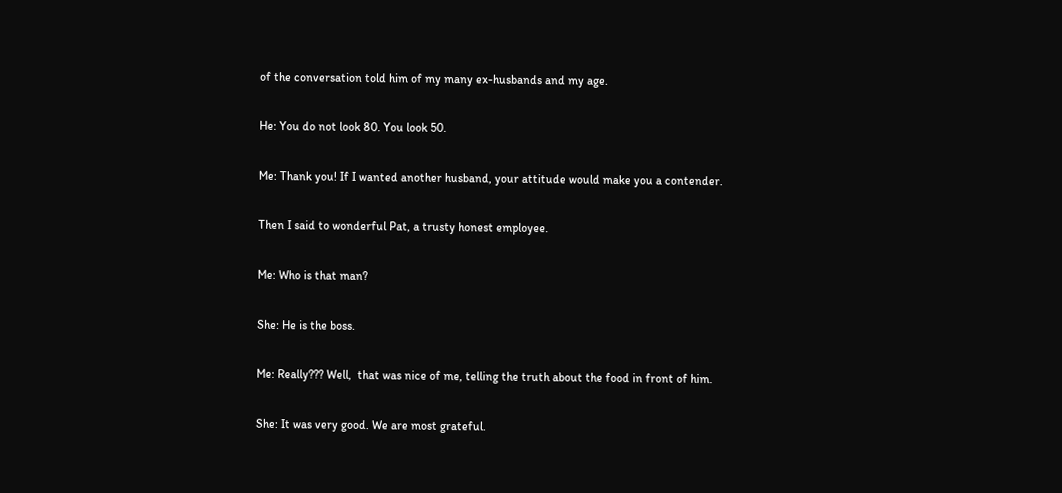of the conversation told him of my many ex-husbands and my age.

He: You do not look 80. You look 50.

Me: Thank you! If I wanted another husband, your attitude would make you a contender.

Then I said to wonderful Pat, a trusty honest employee.

Me: Who is that man?

She: He is the boss.

Me: Really??? Well,  that was nice of me, telling the truth about the food in front of him.

She: It was very good. We are most grateful.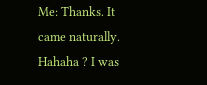Me: Thanks. It came naturally. Hahaha ? I was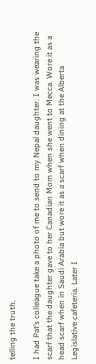telling the truth.

I had Pat’s colleague take a photo of me to send to my Nepal daughter. I was wearing the scarf that the daughter gave to her Canadian Mom when she went to Mecca. Wore it as a head scarf when in Saudi Arabia but wore it as a scarf when dining at the Alberta Legislative cafeteria. Later I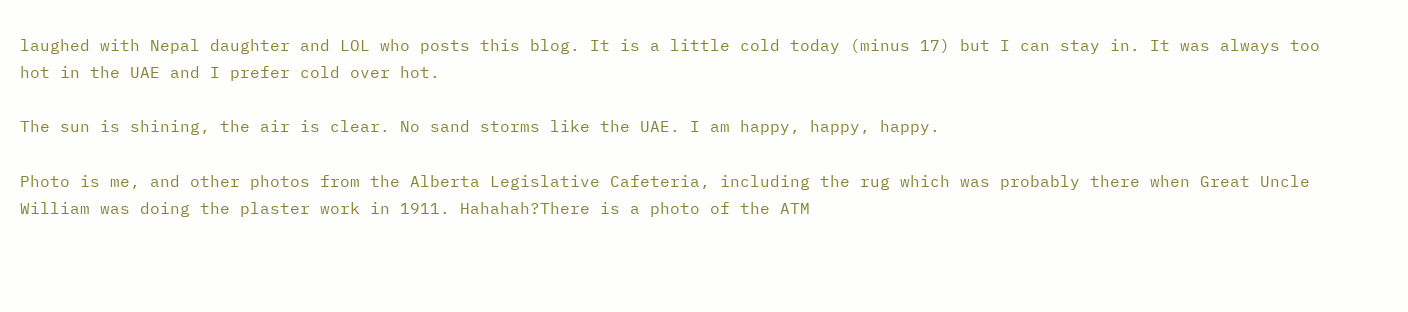laughed with Nepal daughter and LOL who posts this blog. It is a little cold today (minus 17) but I can stay in. It was always too hot in the UAE and I prefer cold over hot.

The sun is shining, the air is clear. No sand storms like the UAE. I am happy, happy, happy.

Photo is me, and other photos from the Alberta Legislative Cafeteria, including the rug which was probably there when Great Uncle William was doing the plaster work in 1911. Hahahah?There is a photo of the ATM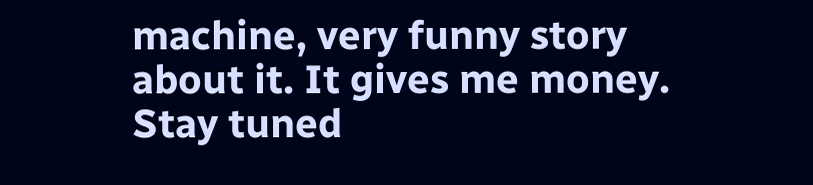machine, very funny story about it. It gives me money. Stay tuned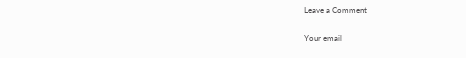Leave a Comment

Your email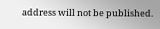address will not be published.